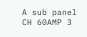A sub panel CH 60AMP 3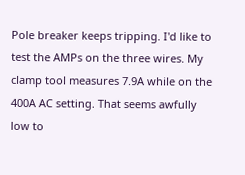Pole breaker keeps tripping. I'd like to test the AMPs on the three wires. My clamp tool measures 7.9A while on the 400A AC setting. That seems awfully low to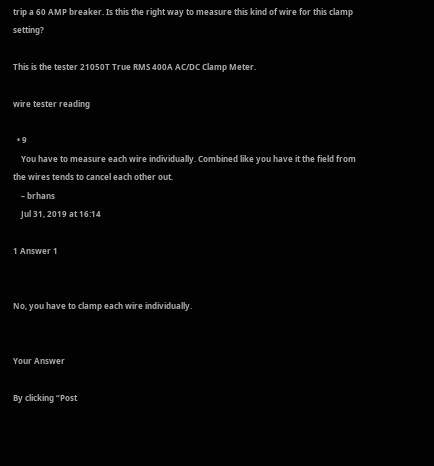trip a 60 AMP breaker. Is this the right way to measure this kind of wire for this clamp setting?

This is the tester 21050T True RMS 400A AC/DC Clamp Meter.

wire tester reading

  • 9
    You have to measure each wire individually. Combined like you have it the field from the wires tends to cancel each other out.
    – brhans
    Jul 31, 2019 at 16:14

1 Answer 1


No, you have to clamp each wire individually.


Your Answer

By clicking “Post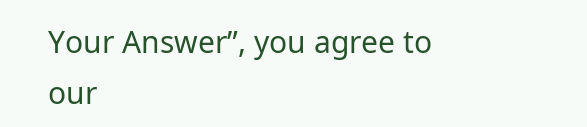Your Answer”, you agree to our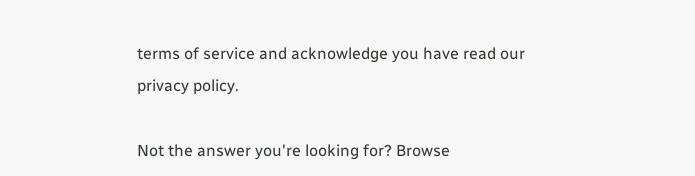terms of service and acknowledge you have read our privacy policy.

Not the answer you're looking for? Browse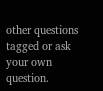other questions tagged or ask your own question.